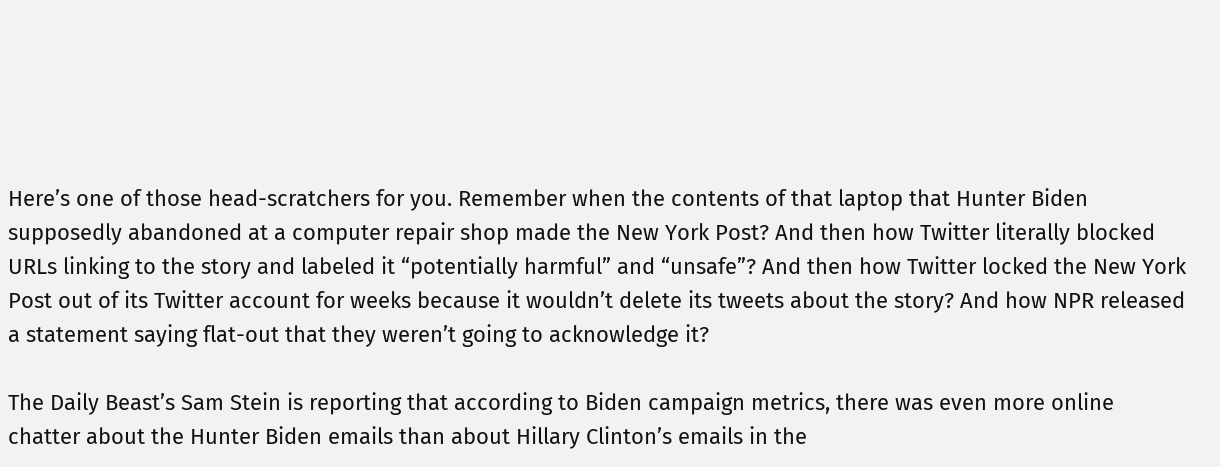Here’s one of those head-scratchers for you. Remember when the contents of that laptop that Hunter Biden supposedly abandoned at a computer repair shop made the New York Post? And then how Twitter literally blocked URLs linking to the story and labeled it “potentially harmful” and “unsafe”? And then how Twitter locked the New York Post out of its Twitter account for weeks because it wouldn’t delete its tweets about the story? And how NPR released a statement saying flat-out that they weren’t going to acknowledge it?

The Daily Beast’s Sam Stein is reporting that according to Biden campaign metrics, there was even more online chatter about the Hunter Biden emails than about Hillary Clinton’s emails in the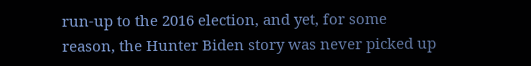run-up to the 2016 election, and yet, for some reason, the Hunter Biden story was never picked up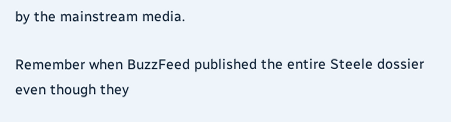by the mainstream media.

Remember when BuzzFeed published the entire Steele dossier even though they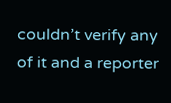couldn’t verify any of it and a reporter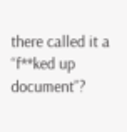there called it a “f**ked up document”?